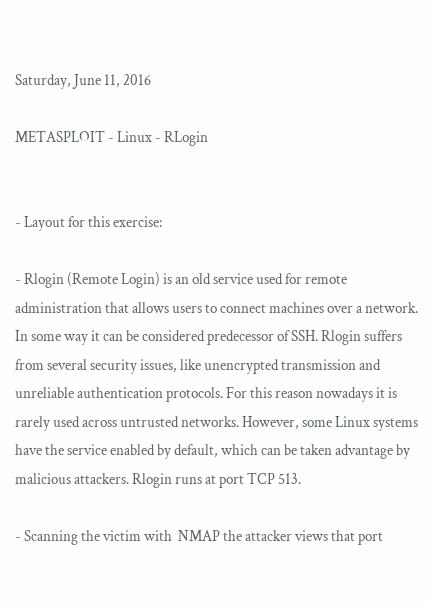Saturday, June 11, 2016

METASPLOIT - Linux - RLogin


- Layout for this exercise:

- Rlogin (Remote Login) is an old service used for remote administration that allows users to connect machines over a network. In some way it can be considered predecessor of SSH. Rlogin suffers from several security issues, like unencrypted transmission and unreliable authentication protocols. For this reason nowadays it is rarely used across untrusted networks. However, some Linux systems have the service enabled by default, which can be taken advantage by malicious attackers. Rlogin runs at port TCP 513.

- Scanning the victim with  NMAP the attacker views that port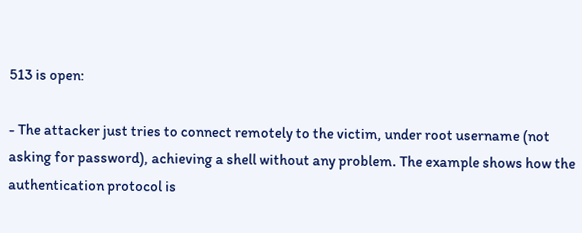513 is open:

- The attacker just tries to connect remotely to the victim, under root username (not asking for password), achieving a shell without any problem. The example shows how the authentication protocol is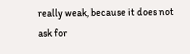really weak, because it does not ask for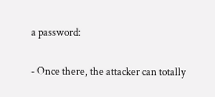a password:

- Once there, the attacker can totally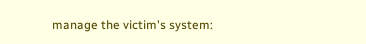manage the victim's system: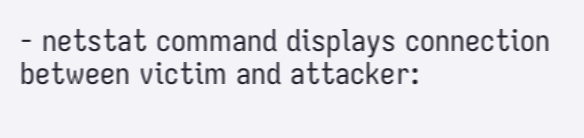- netstat command displays connection between victim and attacker: